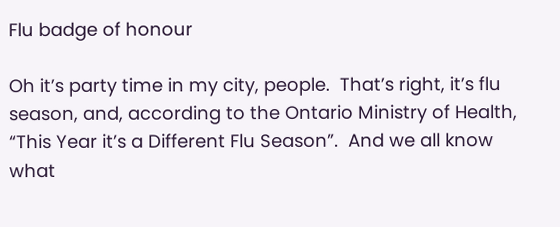Flu badge of honour

Oh it’s party time in my city, people.  That’s right, it’s flu season, and, according to the Ontario Ministry of Health, “This Year it’s a Different Flu Season”.  And we all know what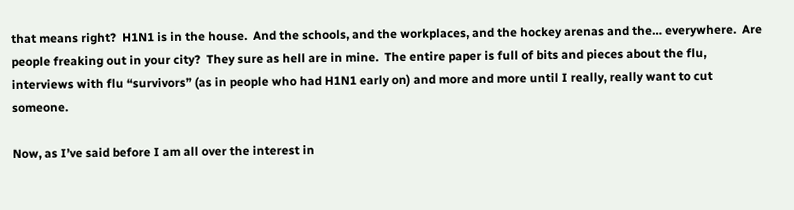that means right?  H1N1 is in the house.  And the schools, and the workplaces, and the hockey arenas and the… everywhere.  Are people freaking out in your city?  They sure as hell are in mine.  The entire paper is full of bits and pieces about the flu, interviews with flu “survivors” (as in people who had H1N1 early on) and more and more until I really, really want to cut someone.

Now, as I’ve said before I am all over the interest in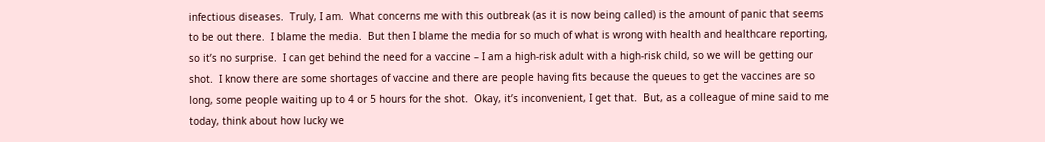infectious diseases.  Truly, I am.  What concerns me with this outbreak (as it is now being called) is the amount of panic that seems to be out there.  I blame the media.  But then I blame the media for so much of what is wrong with health and healthcare reporting, so it’s no surprise.  I can get behind the need for a vaccine – I am a high-risk adult with a high-risk child, so we will be getting our shot.  I know there are some shortages of vaccine and there are people having fits because the queues to get the vaccines are so long, some people waiting up to 4 or 5 hours for the shot.  Okay, it’s inconvenient, I get that.  But, as a colleague of mine said to me today, think about how lucky we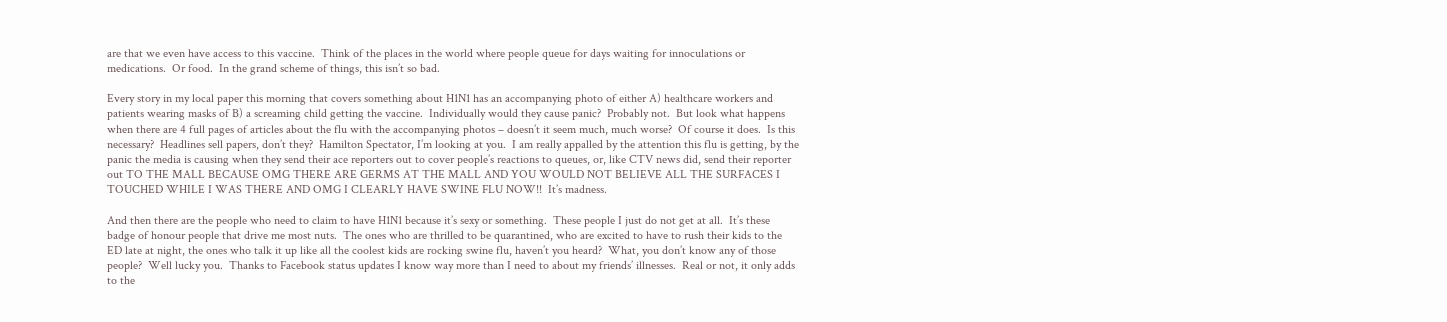are that we even have access to this vaccine.  Think of the places in the world where people queue for days waiting for innoculations or medications.  Or food.  In the grand scheme of things, this isn’t so bad.

Every story in my local paper this morning that covers something about H1N1 has an accompanying photo of either A) healthcare workers and patients wearing masks of B) a screaming child getting the vaccine.  Individually would they cause panic?  Probably not.  But look what happens when there are 4 full pages of articles about the flu with the accompanying photos – doesn’t it seem much, much worse?  Of course it does.  Is this necessary?  Headlines sell papers, don’t they?  Hamilton Spectator, I’m looking at you.  I am really appalled by the attention this flu is getting, by the panic the media is causing when they send their ace reporters out to cover people’s reactions to queues, or, like CTV news did, send their reporter out TO THE MALL BECAUSE OMG THERE ARE GERMS AT THE MALL AND YOU WOULD NOT BELIEVE ALL THE SURFACES I TOUCHED WHILE I WAS THERE AND OMG I CLEARLY HAVE SWINE FLU NOW!!  It’s madness.

And then there are the people who need to claim to have H1N1 because it’s sexy or something.  These people I just do not get at all.  It’s these badge of honour people that drive me most nuts.  The ones who are thrilled to be quarantined, who are excited to have to rush their kids to the ED late at night, the ones who talk it up like all the coolest kids are rocking swine flu, haven’t you heard?  What, you don’t know any of those people?  Well lucky you.  Thanks to Facebook status updates I know way more than I need to about my friends’ illnesses.  Real or not, it only adds to the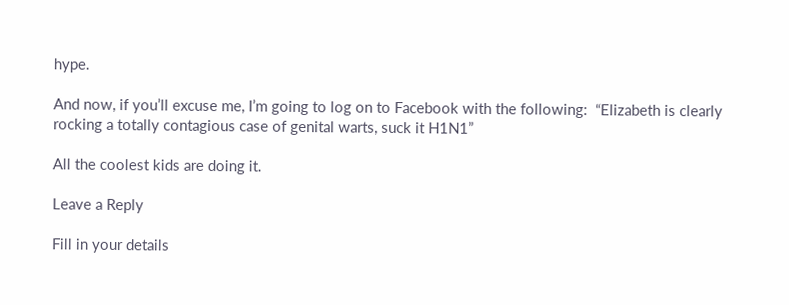hype.

And now, if you’ll excuse me, I’m going to log on to Facebook with the following:  “Elizabeth is clearly rocking a totally contagious case of genital warts, suck it H1N1”

All the coolest kids are doing it.

Leave a Reply

Fill in your details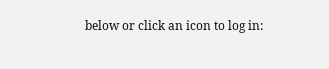below or click an icon to log in: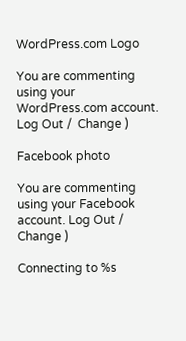WordPress.com Logo

You are commenting using your WordPress.com account. Log Out /  Change )

Facebook photo

You are commenting using your Facebook account. Log Out /  Change )

Connecting to %s